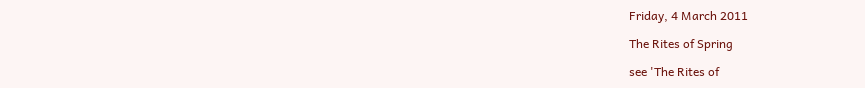Friday, 4 March 2011

The Rites of Spring

see 'The Rites of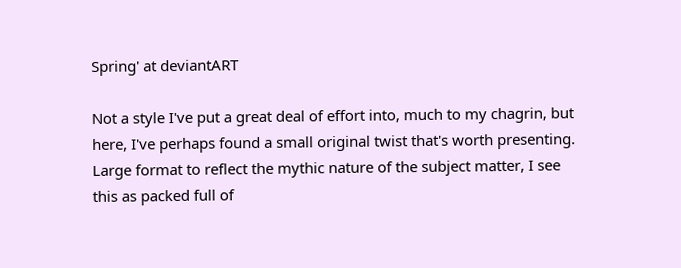Spring' at deviantART

Not a style I've put a great deal of effort into, much to my chagrin, but here, I've perhaps found a small original twist that's worth presenting. Large format to reflect the mythic nature of the subject matter, I see this as packed full of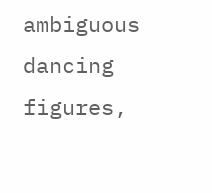ambiguous dancing figures,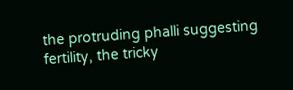the protruding phalli suggesting fertility, the tricky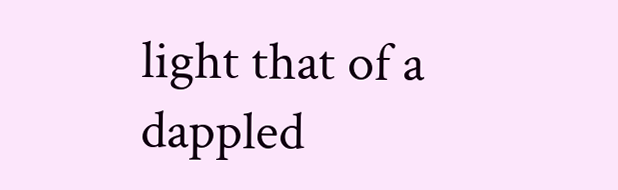light that of a dappled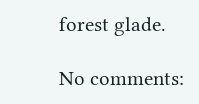forest glade.

No comments: